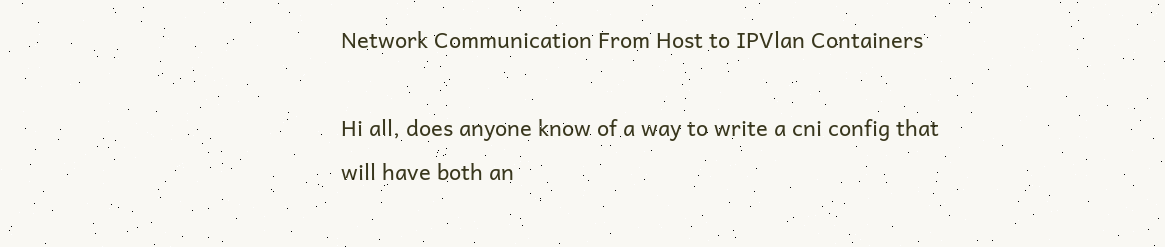Network Communication From Host to IPVlan Containers

Hi all, does anyone know of a way to write a cni config that will have both an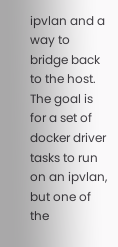ipvlan and a way to bridge back to the host. The goal is for a set of docker driver tasks to run on an ipvlan, but one of the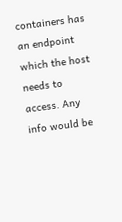containers has an endpoint which the host needs to access. Any info would be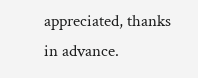appreciated, thanks in advance.